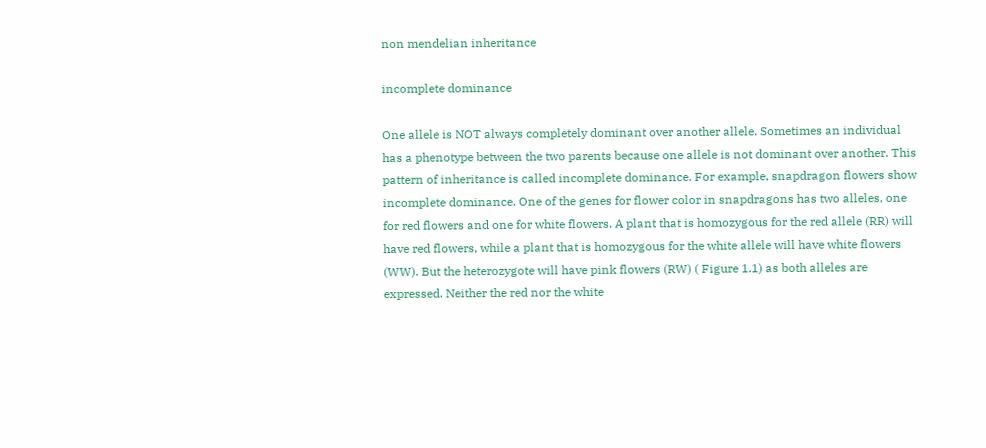non mendelian inheritance

incomplete dominance

One allele is NOT always completely dominant over another allele. Sometimes an individual has a phenotype between the two parents because one allele is not dominant over another. This pattern of inheritance is called incomplete dominance. For example, snapdragon flowers show incomplete dominance. One of the genes for flower color in snapdragons has two alleles, one for red flowers and one for white flowers. A plant that is homozygous for the red allele (RR) will have red flowers, while a plant that is homozygous for the white allele will have white flowers (WW). But the heterozygote will have pink flowers (RW) ( Figure 1.1) as both alleles are expressed. Neither the red nor the white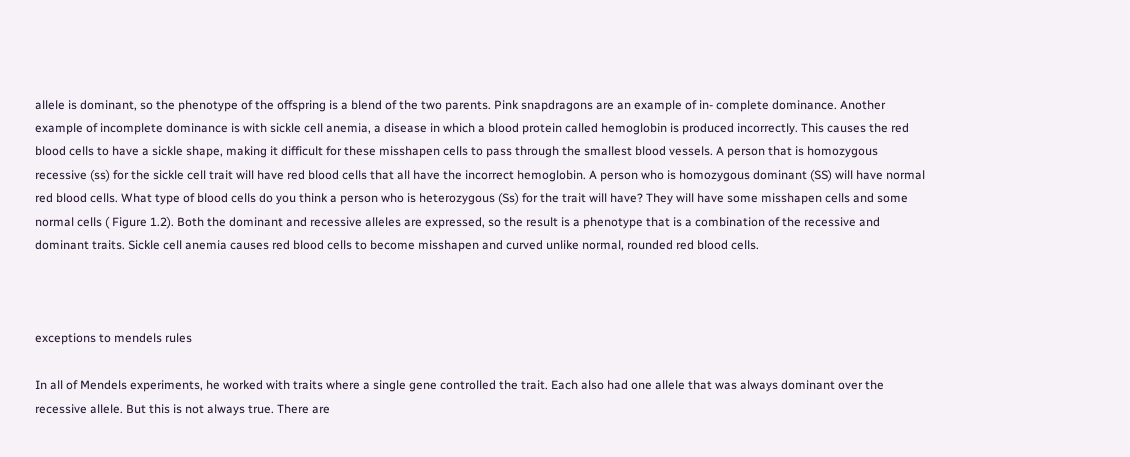allele is dominant, so the phenotype of the offspring is a blend of the two parents. Pink snapdragons are an example of in- complete dominance. Another example of incomplete dominance is with sickle cell anemia, a disease in which a blood protein called hemoglobin is produced incorrectly. This causes the red blood cells to have a sickle shape, making it difficult for these misshapen cells to pass through the smallest blood vessels. A person that is homozygous recessive (ss) for the sickle cell trait will have red blood cells that all have the incorrect hemoglobin. A person who is homozygous dominant (SS) will have normal red blood cells. What type of blood cells do you think a person who is heterozygous (Ss) for the trait will have? They will have some misshapen cells and some normal cells ( Figure 1.2). Both the dominant and recessive alleles are expressed, so the result is a phenotype that is a combination of the recessive and dominant traits. Sickle cell anemia causes red blood cells to become misshapen and curved unlike normal, rounded red blood cells.



exceptions to mendels rules

In all of Mendels experiments, he worked with traits where a single gene controlled the trait. Each also had one allele that was always dominant over the recessive allele. But this is not always true. There are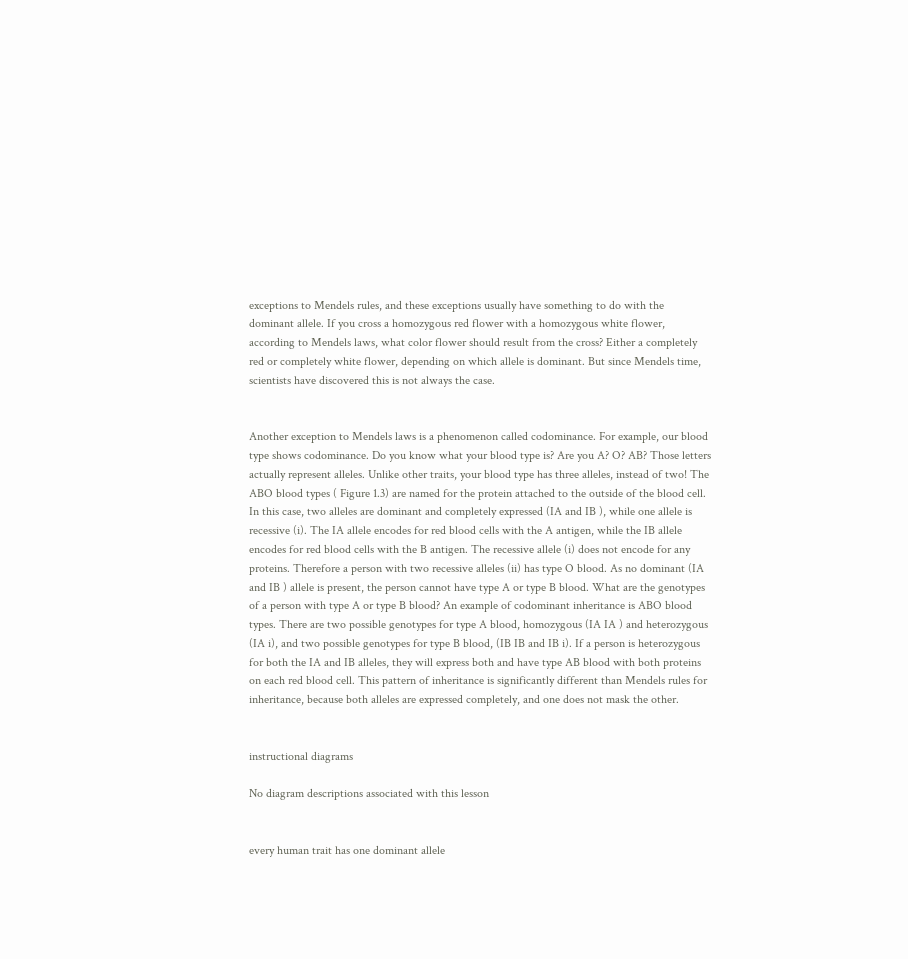exceptions to Mendels rules, and these exceptions usually have something to do with the dominant allele. If you cross a homozygous red flower with a homozygous white flower, according to Mendels laws, what color flower should result from the cross? Either a completely red or completely white flower, depending on which allele is dominant. But since Mendels time, scientists have discovered this is not always the case.


Another exception to Mendels laws is a phenomenon called codominance. For example, our blood type shows codominance. Do you know what your blood type is? Are you A? O? AB? Those letters actually represent alleles. Unlike other traits, your blood type has three alleles, instead of two! The ABO blood types ( Figure 1.3) are named for the protein attached to the outside of the blood cell. In this case, two alleles are dominant and completely expressed (IA and IB ), while one allele is recessive (i). The IA allele encodes for red blood cells with the A antigen, while the IB allele encodes for red blood cells with the B antigen. The recessive allele (i) does not encode for any proteins. Therefore a person with two recessive alleles (ii) has type O blood. As no dominant (IA and IB ) allele is present, the person cannot have type A or type B blood. What are the genotypes of a person with type A or type B blood? An example of codominant inheritance is ABO blood types. There are two possible genotypes for type A blood, homozygous (IA IA ) and heterozygous (IA i), and two possible genotypes for type B blood, (IB IB and IB i). If a person is heterozygous for both the IA and IB alleles, they will express both and have type AB blood with both proteins on each red blood cell. This pattern of inheritance is significantly different than Mendels rules for inheritance, because both alleles are expressed completely, and one does not mask the other.


instructional diagrams

No diagram descriptions associated with this lesson


every human trait has one dominant allele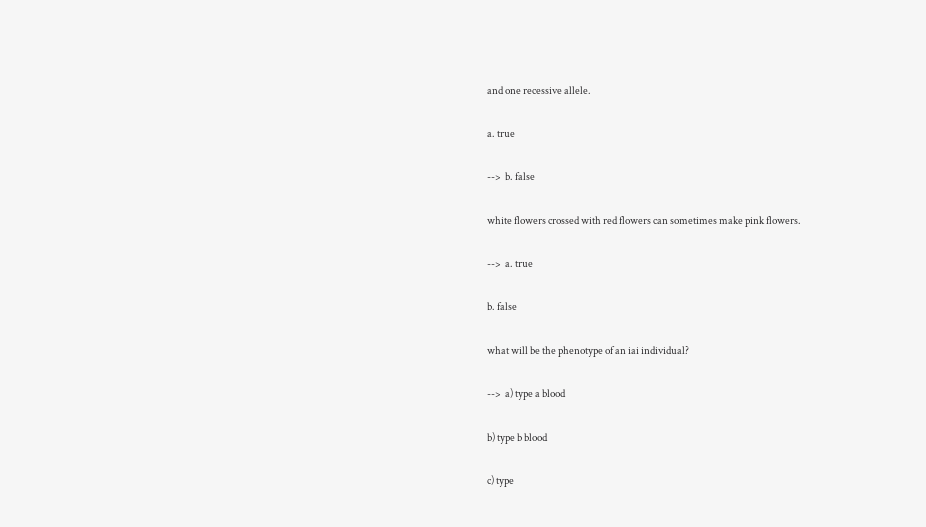and one recessive allele.

a. true

-->  b. false

white flowers crossed with red flowers can sometimes make pink flowers.

-->  a. true

b. false

what will be the phenotype of an iai individual?

-->  a) type a blood

b) type b blood

c) type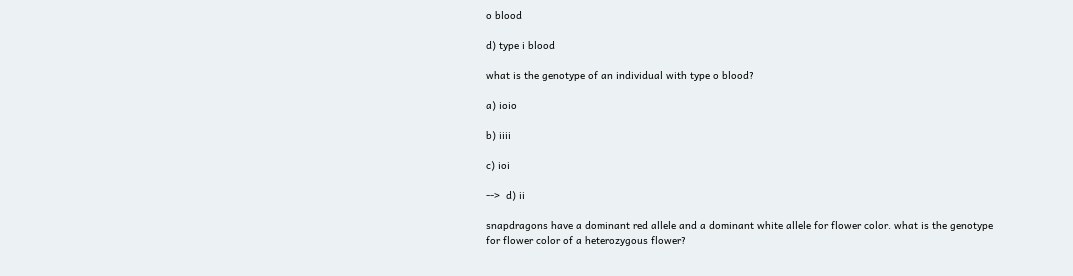o blood

d) type i blood

what is the genotype of an individual with type o blood?

a) ioio

b) iiii

c) ioi

-->  d) ii

snapdragons have a dominant red allele and a dominant white allele for flower color. what is the genotype for flower color of a heterozygous flower?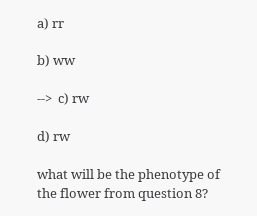a) rr

b) ww

-->  c) rw

d) rw

what will be the phenotype of the flower from question 8?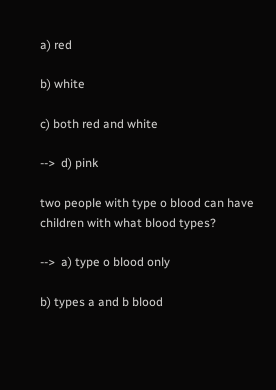a) red

b) white

c) both red and white

-->  d) pink

two people with type o blood can have children with what blood types?

-->  a) type o blood only

b) types a and b blood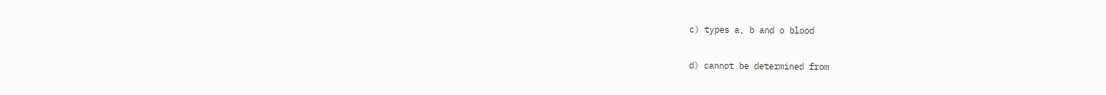c) types a, b and o blood

d) cannot be determined from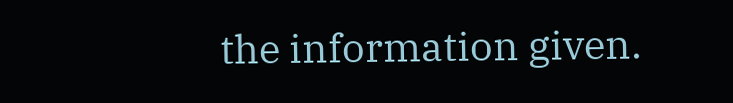the information given.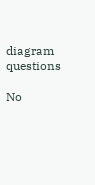diagram questions

No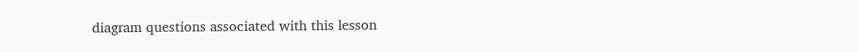diagram questions associated with this lesson